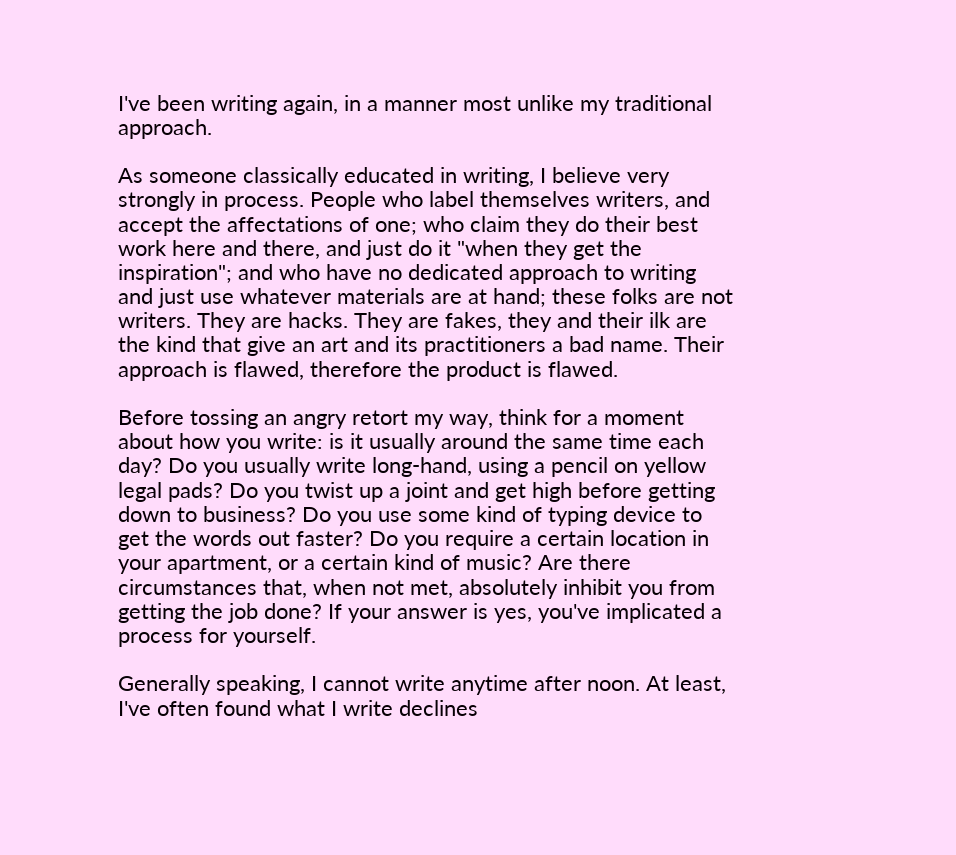I've been writing again, in a manner most unlike my traditional approach.

As someone classically educated in writing, I believe very strongly in process. People who label themselves writers, and accept the affectations of one; who claim they do their best work here and there, and just do it "when they get the inspiration"; and who have no dedicated approach to writing and just use whatever materials are at hand; these folks are not writers. They are hacks. They are fakes, they and their ilk are the kind that give an art and its practitioners a bad name. Their approach is flawed, therefore the product is flawed.

Before tossing an angry retort my way, think for a moment about how you write: is it usually around the same time each day? Do you usually write long-hand, using a pencil on yellow legal pads? Do you twist up a joint and get high before getting down to business? Do you use some kind of typing device to get the words out faster? Do you require a certain location in your apartment, or a certain kind of music? Are there circumstances that, when not met, absolutely inhibit you from getting the job done? If your answer is yes, you've implicated a process for yourself.

Generally speaking, I cannot write anytime after noon. At least, I've often found what I write declines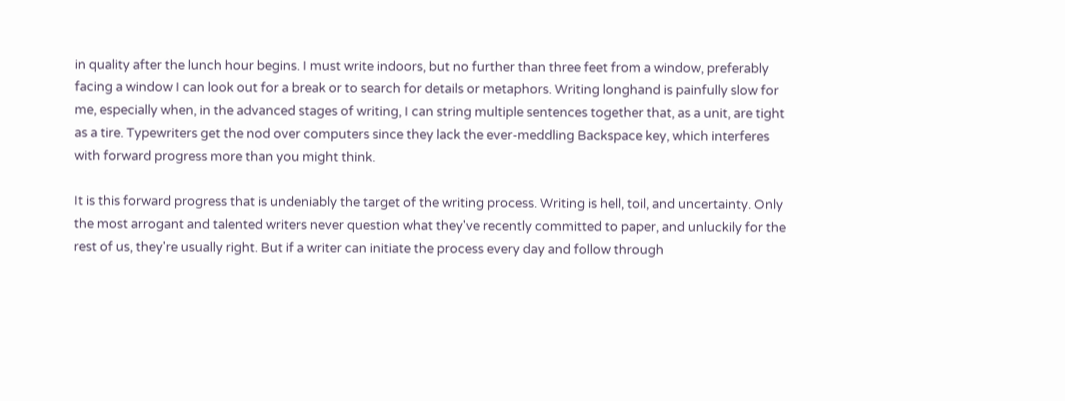in quality after the lunch hour begins. I must write indoors, but no further than three feet from a window, preferably facing a window I can look out for a break or to search for details or metaphors. Writing longhand is painfully slow for me, especially when, in the advanced stages of writing, I can string multiple sentences together that, as a unit, are tight as a tire. Typewriters get the nod over computers since they lack the ever-meddling Backspace key, which interferes with forward progress more than you might think.

It is this forward progress that is undeniably the target of the writing process. Writing is hell, toil, and uncertainty. Only the most arrogant and talented writers never question what they've recently committed to paper, and unluckily for the rest of us, they're usually right. But if a writer can initiate the process every day and follow through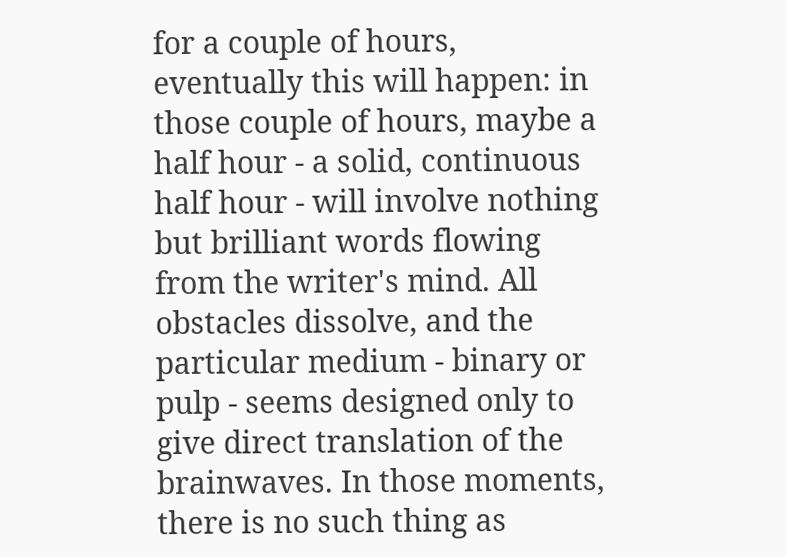for a couple of hours, eventually this will happen: in those couple of hours, maybe a half hour - a solid, continuous half hour - will involve nothing but brilliant words flowing from the writer's mind. All obstacles dissolve, and the particular medium - binary or pulp - seems designed only to give direct translation of the brainwaves. In those moments, there is no such thing as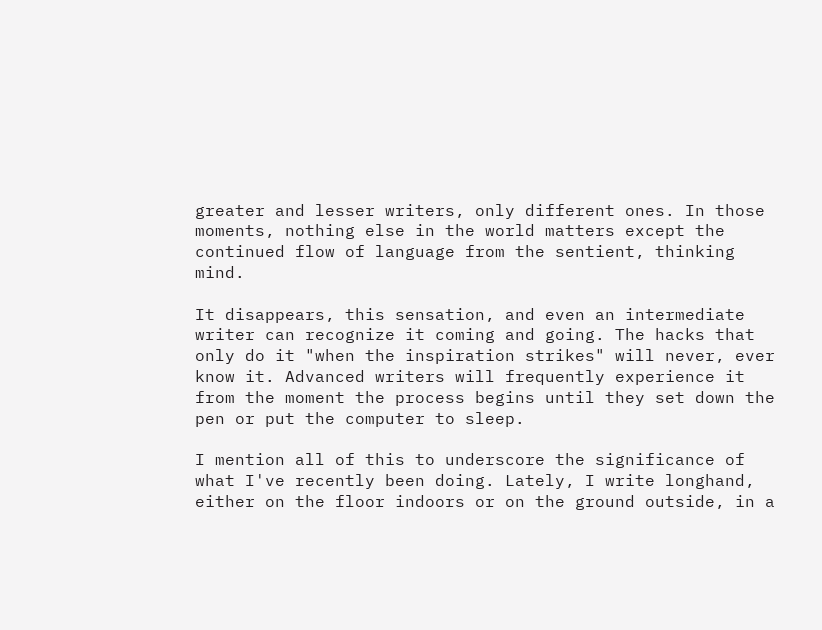greater and lesser writers, only different ones. In those moments, nothing else in the world matters except the continued flow of language from the sentient, thinking mind.

It disappears, this sensation, and even an intermediate writer can recognize it coming and going. The hacks that only do it "when the inspiration strikes" will never, ever know it. Advanced writers will frequently experience it from the moment the process begins until they set down the pen or put the computer to sleep.

I mention all of this to underscore the significance of what I've recently been doing. Lately, I write longhand, either on the floor indoors or on the ground outside, in a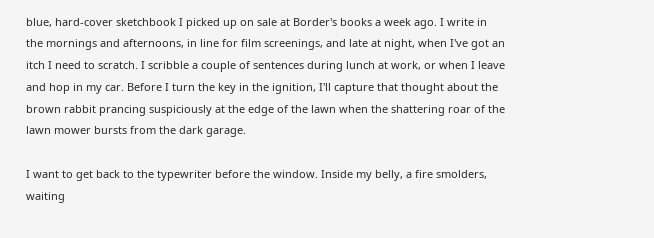blue, hard-cover sketchbook I picked up on sale at Border's books a week ago. I write in the mornings and afternoons, in line for film screenings, and late at night, when I've got an itch I need to scratch. I scribble a couple of sentences during lunch at work, or when I leave and hop in my car. Before I turn the key in the ignition, I'll capture that thought about the brown rabbit prancing suspiciously at the edge of the lawn when the shattering roar of the lawn mower bursts from the dark garage.

I want to get back to the typewriter before the window. Inside my belly, a fire smolders, waiting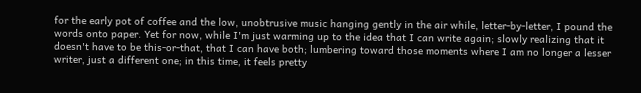for the early pot of coffee and the low, unobtrusive music hanging gently in the air while, letter-by-letter, I pound the words onto paper. Yet for now, while I'm just warming up to the idea that I can write again; slowly realizing that it doesn't have to be this-or-that, that I can have both; lumbering toward those moments where I am no longer a lesser writer, just a different one; in this time, it feels pretty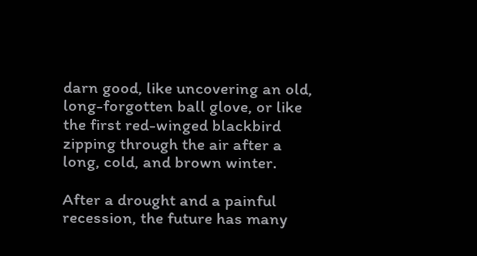darn good, like uncovering an old, long-forgotten ball glove, or like the first red-winged blackbird zipping through the air after a long, cold, and brown winter.

After a drought and a painful recession, the future has many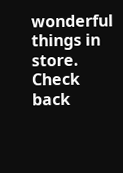wonderful things in store. Check back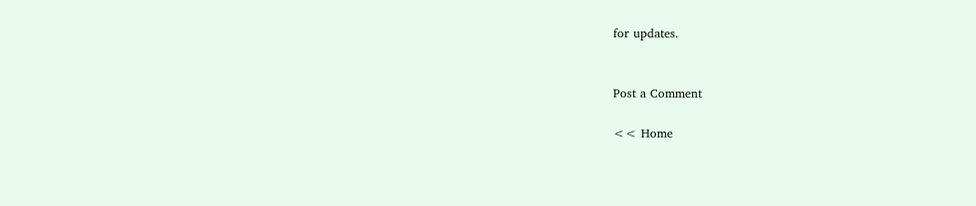for updates.


Post a Comment

<< Home